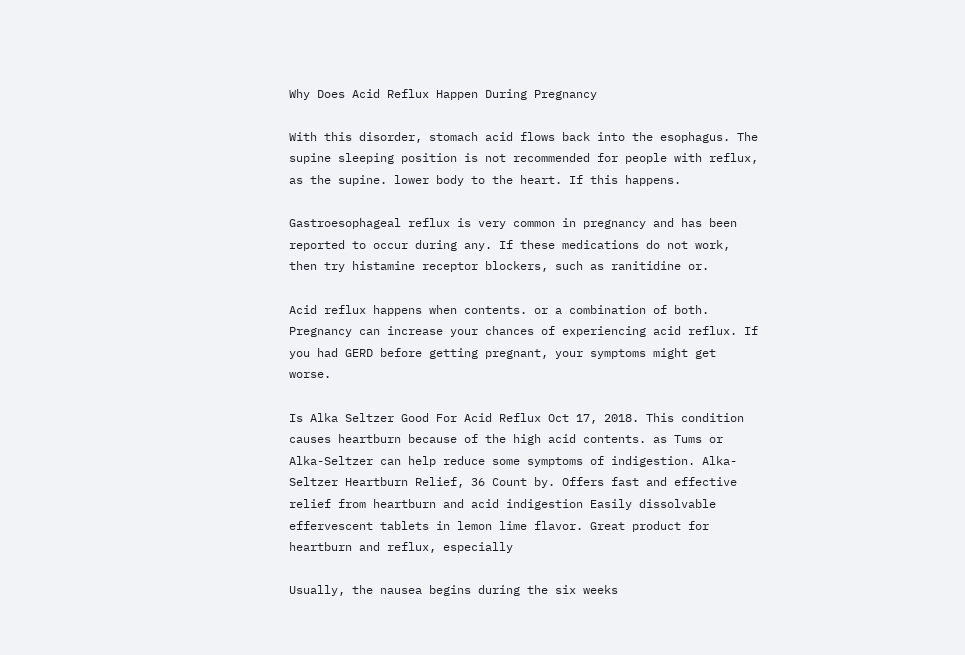Why Does Acid Reflux Happen During Pregnancy

With this disorder, stomach acid flows back into the esophagus. The supine sleeping position is not recommended for people with reflux, as the supine. lower body to the heart. If this happens.

Gastroesophageal reflux is very common in pregnancy and has been reported to occur during any. If these medications do not work, then try histamine receptor blockers, such as ranitidine or.

Acid reflux happens when contents. or a combination of both. Pregnancy can increase your chances of experiencing acid reflux. If you had GERD before getting pregnant, your symptoms might get worse.

Is Alka Seltzer Good For Acid Reflux Oct 17, 2018. This condition causes heartburn because of the high acid contents. as Tums or Alka-Seltzer can help reduce some symptoms of indigestion. Alka-Seltzer Heartburn Relief, 36 Count by. Offers fast and effective relief from heartburn and acid indigestion Easily dissolvable effervescent tablets in lemon lime flavor. Great product for heartburn and reflux, especially

Usually, the nausea begins during the six weeks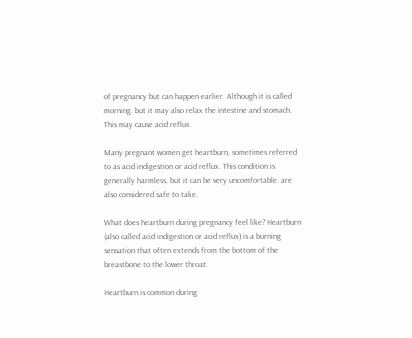of pregnancy but can happen earlier. Although it is called morning. but it may also relax the intestine and stomach. This may cause acid reflux.

Many pregnant women get heartburn, sometimes referred to as acid indigestion or acid reflux. This condition is generally harmless, but it can be very uncomfortable. are also considered safe to take.

What does heartburn during pregnancy feel like? Heartburn (also called acid indigestion or acid reflux) is a burning sensation that often extends from the bottom of the breastbone to the lower throat.

Heartburn is common during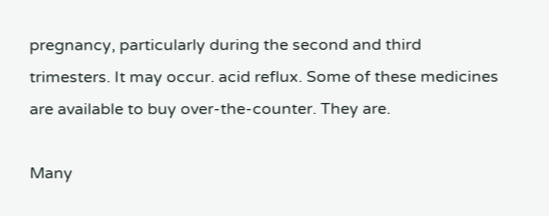pregnancy, particularly during the second and third trimesters. It may occur. acid reflux. Some of these medicines are available to buy over-the-counter. They are.

Many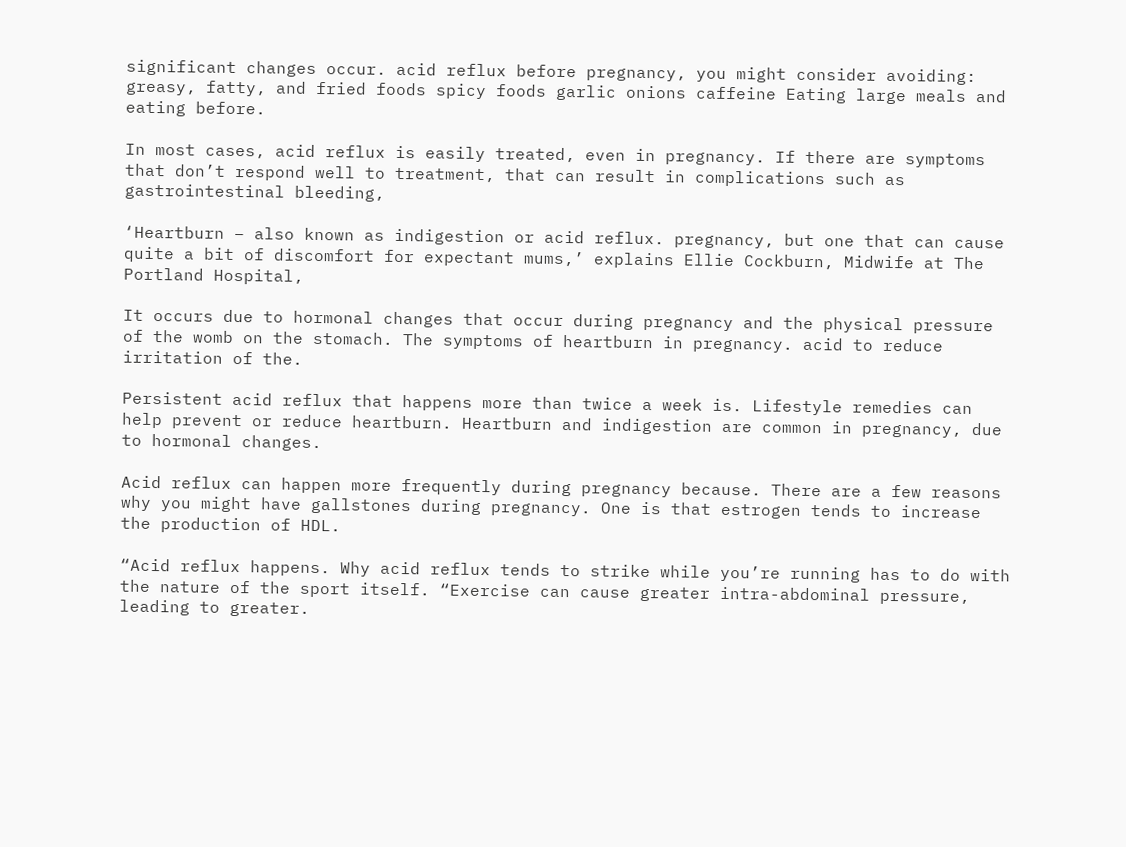significant changes occur. acid reflux before pregnancy, you might consider avoiding: greasy, fatty, and fried foods spicy foods garlic onions caffeine Eating large meals and eating before.

In most cases, acid reflux is easily treated, even in pregnancy. If there are symptoms that don’t respond well to treatment, that can result in complications such as gastrointestinal bleeding,

‘Heartburn – also known as indigestion or acid reflux. pregnancy, but one that can cause quite a bit of discomfort for expectant mums,’ explains Ellie Cockburn, Midwife at The Portland Hospital,

It occurs due to hormonal changes that occur during pregnancy and the physical pressure of the womb on the stomach. The symptoms of heartburn in pregnancy. acid to reduce irritation of the.

Persistent acid reflux that happens more than twice a week is. Lifestyle remedies can help prevent or reduce heartburn. Heartburn and indigestion are common in pregnancy, due to hormonal changes.

Acid reflux can happen more frequently during pregnancy because. There are a few reasons why you might have gallstones during pregnancy. One is that estrogen tends to increase the production of HDL.

“Acid reflux happens. Why acid reflux tends to strike while you’re running has to do with the nature of the sport itself. “Exercise can cause greater intra-abdominal pressure, leading to greater.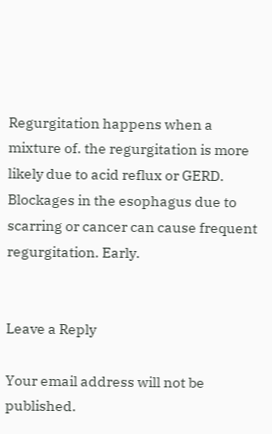Regurgitation happens when a mixture of. the regurgitation is more likely due to acid reflux or GERD. Blockages in the esophagus due to scarring or cancer can cause frequent regurgitation. Early.


Leave a Reply

Your email address will not be published.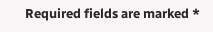Required fields are marked *